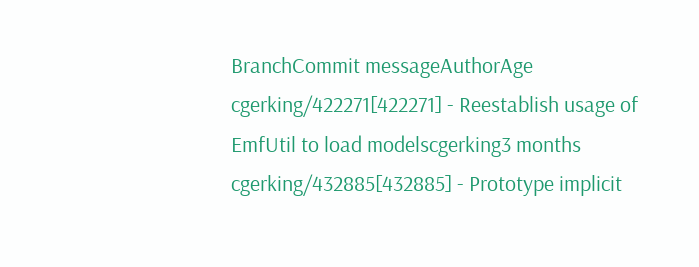BranchCommit messageAuthorAge
cgerking/422271[422271] - Reestablish usage of EmfUtil to load modelscgerking3 months
cgerking/432885[432885] - Prototype implicit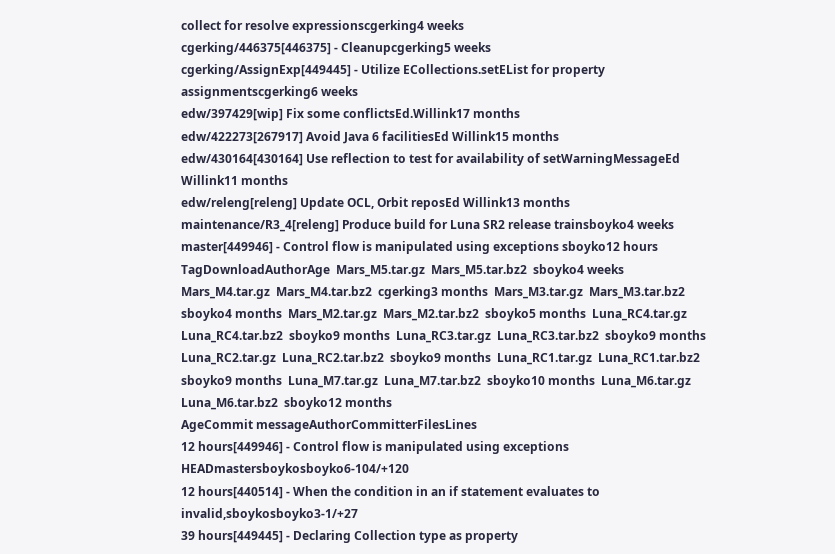collect for resolve expressionscgerking4 weeks
cgerking/446375[446375] - Cleanupcgerking5 weeks
cgerking/AssignExp[449445] - Utilize ECollections.setEList for property assignmentscgerking6 weeks
edw/397429[wip] Fix some conflictsEd.Willink17 months
edw/422273[267917] Avoid Java 6 facilitiesEd Willink15 months
edw/430164[430164] Use reflection to test for availability of setWarningMessageEd Willink11 months
edw/releng[releng] Update OCL, Orbit reposEd Willink13 months
maintenance/R3_4[releng] Produce build for Luna SR2 release trainsboyko4 weeks
master[449946] - Control flow is manipulated using exceptions sboyko12 hours
TagDownloadAuthorAge  Mars_M5.tar.gz  Mars_M5.tar.bz2  sboyko4 weeks  Mars_M4.tar.gz  Mars_M4.tar.bz2  cgerking3 months  Mars_M3.tar.gz  Mars_M3.tar.bz2  sboyko4 months  Mars_M2.tar.gz  Mars_M2.tar.bz2  sboyko5 months  Luna_RC4.tar.gz  Luna_RC4.tar.bz2  sboyko9 months  Luna_RC3.tar.gz  Luna_RC3.tar.bz2  sboyko9 months  Luna_RC2.tar.gz  Luna_RC2.tar.bz2  sboyko9 months  Luna_RC1.tar.gz  Luna_RC1.tar.bz2  sboyko9 months  Luna_M7.tar.gz  Luna_M7.tar.bz2  sboyko10 months  Luna_M6.tar.gz  Luna_M6.tar.bz2  sboyko12 months
AgeCommit messageAuthorCommitterFilesLines
12 hours[449946] - Control flow is manipulated using exceptions HEADmastersboykosboyko6-104/+120
12 hours[440514] - When the condition in an if statement evaluates to invalid,sboykosboyko3-1/+27
39 hours[449445] - Declaring Collection type as property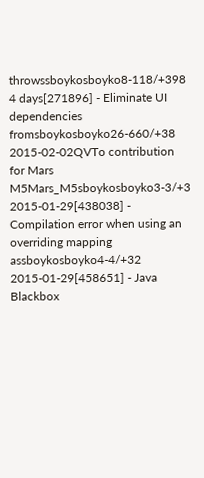throwssboykosboyko8-118/+398
4 days[271896] - Eliminate UI dependencies fromsboykosboyko26-660/+38
2015-02-02QVTo contribution for Mars M5Mars_M5sboykosboyko3-3/+3
2015-01-29[438038] - Compilation error when using an overriding mapping assboykosboyko4-4/+32
2015-01-29[458651] - Java Blackbox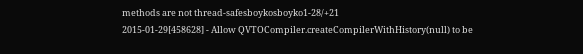methods are not thread-safesboykosboyko1-28/+21
2015-01-29[458628] - Allow QVTOCompiler.createCompilerWithHistory(null) to be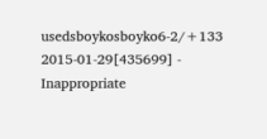usedsboykosboyko6-2/+133
2015-01-29[435699] - Inappropriate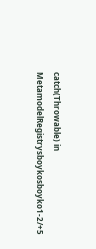catch(Throwable) in MetamodelRegistrysboykosboyko1-2/+5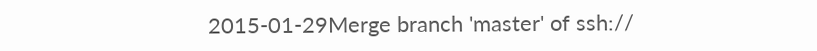2015-01-29Merge branch 'master' of ssh://